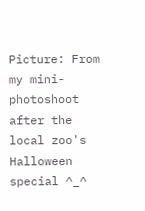Picture: From my mini-photoshoot after the local zoo's Halloween special ^_^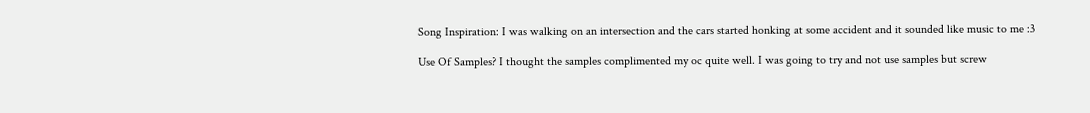Song Inspiration: I was walking on an intersection and the cars started honking at some accident and it sounded like music to me :3

Use Of Samples? I thought the samples complimented my oc quite well. I was going to try and not use samples but screw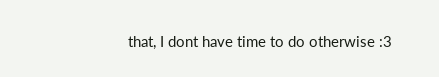that, I dont have time to do otherwise :3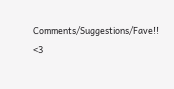Comments/Suggestions/Fave!! <3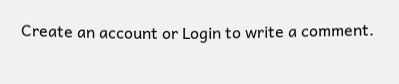Create an account or Login to write a comment.